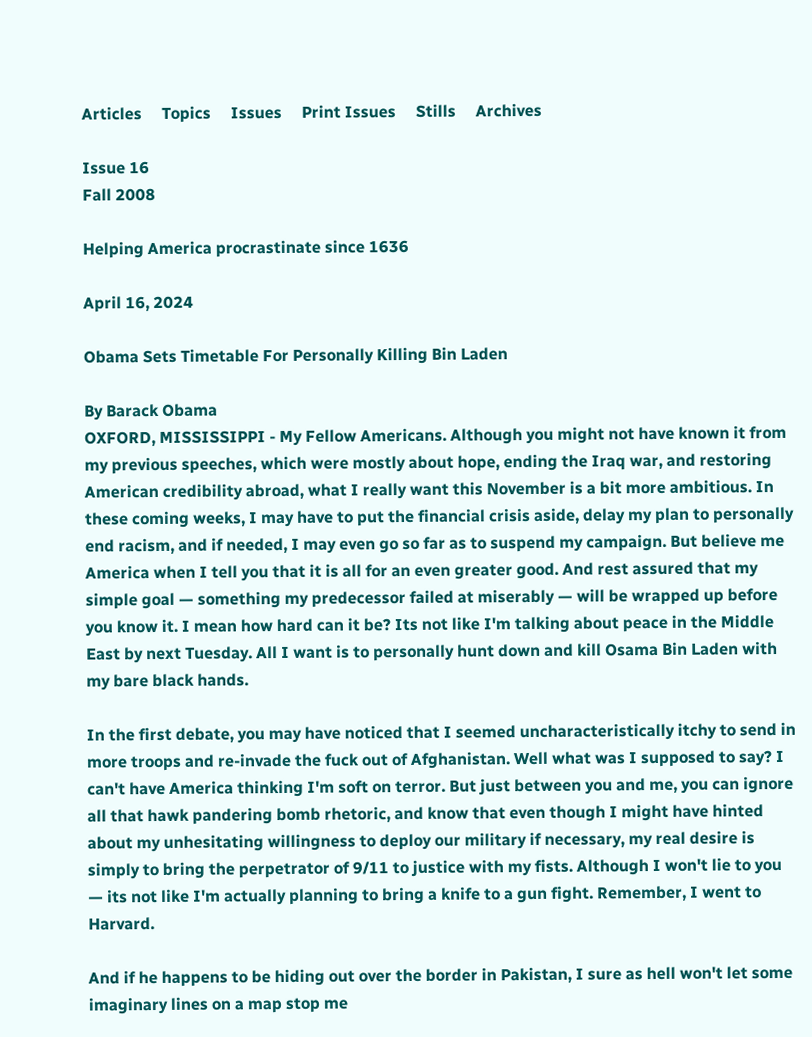Articles     Topics     Issues     Print Issues     Stills     Archives

Issue 16
Fall 2008

Helping America procrastinate since 1636

April 16, 2024

Obama Sets Timetable For Personally Killing Bin Laden

By Barack Obama
OXFORD, MISSISSIPPI - My Fellow Americans. Although you might not have known it from my previous speeches, which were mostly about hope, ending the Iraq war, and restoring American credibility abroad, what I really want this November is a bit more ambitious. In these coming weeks, I may have to put the financial crisis aside, delay my plan to personally end racism, and if needed, I may even go so far as to suspend my campaign. But believe me America when I tell you that it is all for an even greater good. And rest assured that my simple goal — something my predecessor failed at miserably — will be wrapped up before you know it. I mean how hard can it be? Its not like I'm talking about peace in the Middle East by next Tuesday. All I want is to personally hunt down and kill Osama Bin Laden with my bare black hands.

In the first debate, you may have noticed that I seemed uncharacteristically itchy to send in more troops and re-invade the fuck out of Afghanistan. Well what was I supposed to say? I can't have America thinking I'm soft on terror. But just between you and me, you can ignore all that hawk pandering bomb rhetoric, and know that even though I might have hinted about my unhesitating willingness to deploy our military if necessary, my real desire is simply to bring the perpetrator of 9/11 to justice with my fists. Although I won't lie to you — its not like I'm actually planning to bring a knife to a gun fight. Remember, I went to Harvard.

And if he happens to be hiding out over the border in Pakistan, I sure as hell won't let some imaginary lines on a map stop me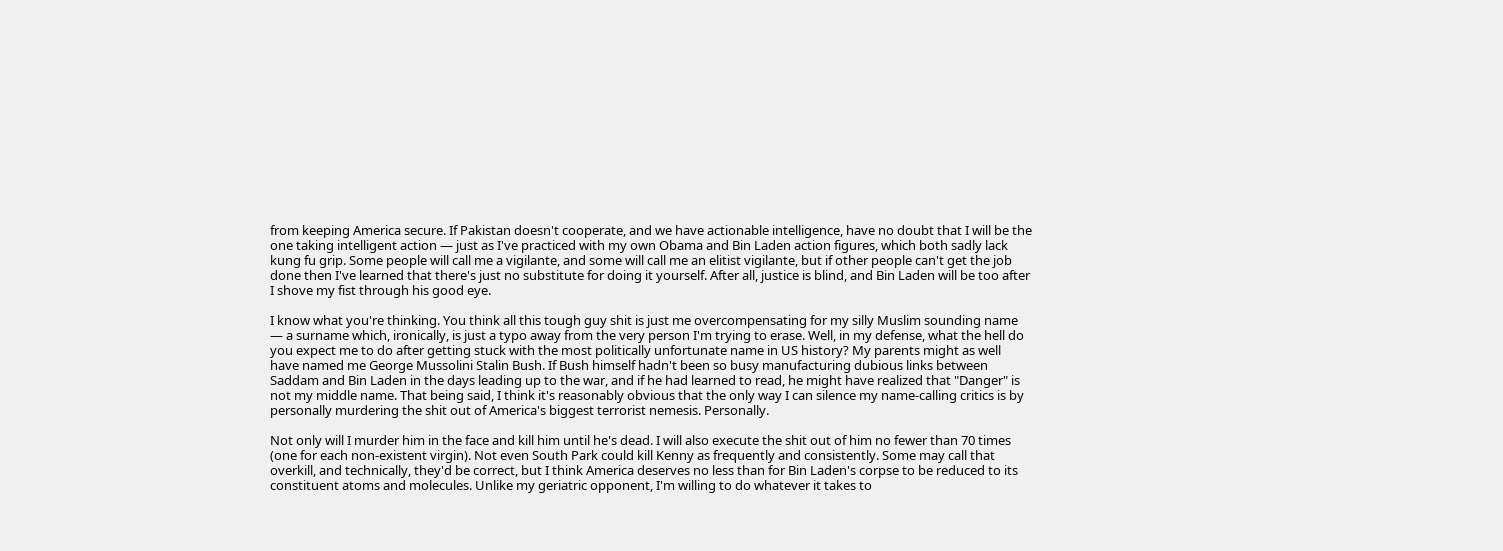from keeping America secure. If Pakistan doesn't cooperate, and we have actionable intelligence, have no doubt that I will be the one taking intelligent action — just as I've practiced with my own Obama and Bin Laden action figures, which both sadly lack kung fu grip. Some people will call me a vigilante, and some will call me an elitist vigilante, but if other people can't get the job done then I've learned that there's just no substitute for doing it yourself. After all, justice is blind, and Bin Laden will be too after I shove my fist through his good eye.

I know what you're thinking. You think all this tough guy shit is just me overcompensating for my silly Muslim sounding name — a surname which, ironically, is just a typo away from the very person I'm trying to erase. Well, in my defense, what the hell do you expect me to do after getting stuck with the most politically unfortunate name in US history? My parents might as well have named me George Mussolini Stalin Bush. If Bush himself hadn't been so busy manufacturing dubious links between Saddam and Bin Laden in the days leading up to the war, and if he had learned to read, he might have realized that "Danger" is not my middle name. That being said, I think it's reasonably obvious that the only way I can silence my name-calling critics is by personally murdering the shit out of America's biggest terrorist nemesis. Personally.

Not only will I murder him in the face and kill him until he's dead. I will also execute the shit out of him no fewer than 70 times (one for each non-existent virgin). Not even South Park could kill Kenny as frequently and consistently. Some may call that overkill, and technically, they'd be correct, but I think America deserves no less than for Bin Laden's corpse to be reduced to its constituent atoms and molecules. Unlike my geriatric opponent, I'm willing to do whatever it takes to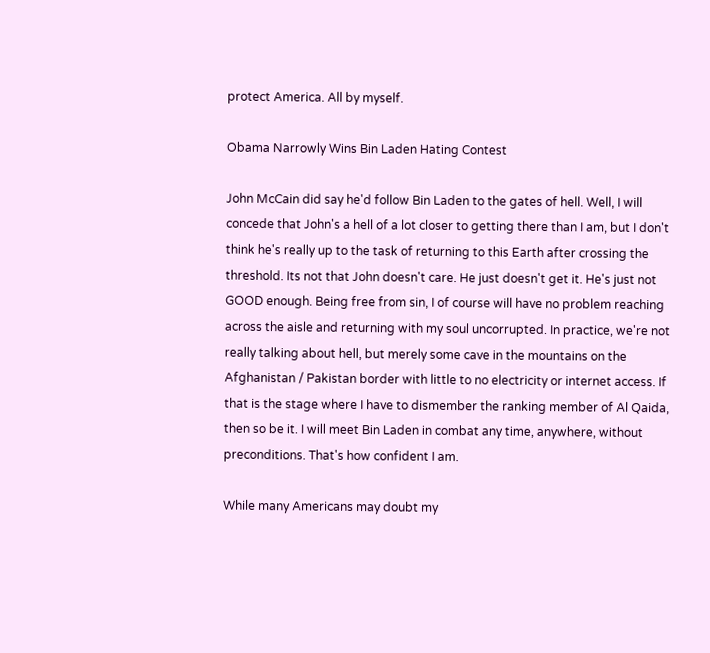protect America. All by myself.

Obama Narrowly Wins Bin Laden Hating Contest

John McCain did say he'd follow Bin Laden to the gates of hell. Well, I will concede that John's a hell of a lot closer to getting there than I am, but I don't think he's really up to the task of returning to this Earth after crossing the threshold. Its not that John doesn't care. He just doesn't get it. He's just not GOOD enough. Being free from sin, I of course will have no problem reaching across the aisle and returning with my soul uncorrupted. In practice, we're not really talking about hell, but merely some cave in the mountains on the Afghanistan / Pakistan border with little to no electricity or internet access. If that is the stage where I have to dismember the ranking member of Al Qaida, then so be it. I will meet Bin Laden in combat any time, anywhere, without preconditions. That's how confident I am.

While many Americans may doubt my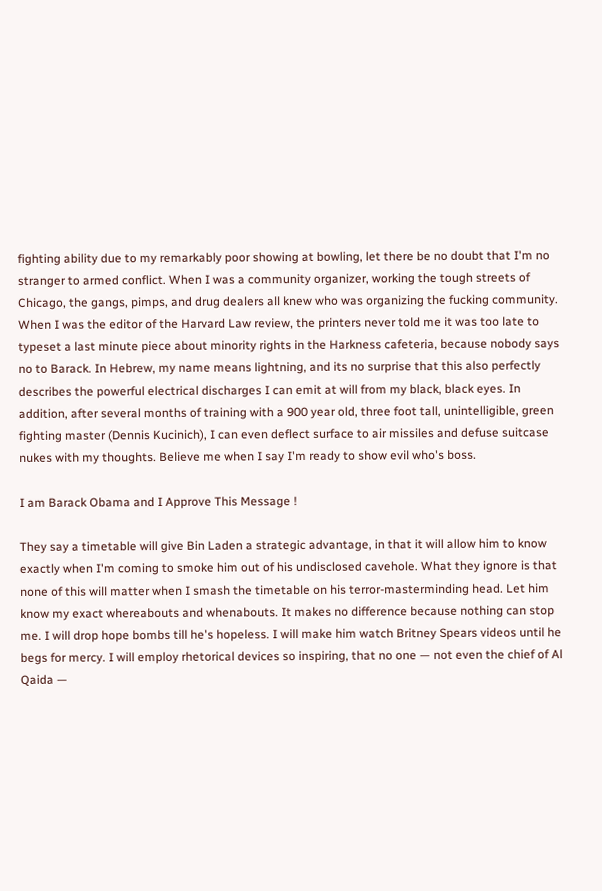fighting ability due to my remarkably poor showing at bowling, let there be no doubt that I'm no stranger to armed conflict. When I was a community organizer, working the tough streets of Chicago, the gangs, pimps, and drug dealers all knew who was organizing the fucking community. When I was the editor of the Harvard Law review, the printers never told me it was too late to typeset a last minute piece about minority rights in the Harkness cafeteria, because nobody says no to Barack. In Hebrew, my name means lightning, and its no surprise that this also perfectly describes the powerful electrical discharges I can emit at will from my black, black eyes. In addition, after several months of training with a 900 year old, three foot tall, unintelligible, green fighting master (Dennis Kucinich), I can even deflect surface to air missiles and defuse suitcase nukes with my thoughts. Believe me when I say I'm ready to show evil who's boss.

I am Barack Obama and I Approve This Message !

They say a timetable will give Bin Laden a strategic advantage, in that it will allow him to know exactly when I'm coming to smoke him out of his undisclosed cavehole. What they ignore is that none of this will matter when I smash the timetable on his terror-masterminding head. Let him know my exact whereabouts and whenabouts. It makes no difference because nothing can stop me. I will drop hope bombs till he's hopeless. I will make him watch Britney Spears videos until he begs for mercy. I will employ rhetorical devices so inspiring, that no one — not even the chief of Al Qaida —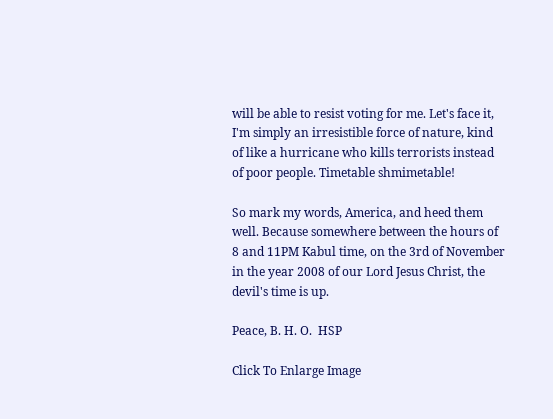will be able to resist voting for me. Let's face it, I'm simply an irresistible force of nature, kind of like a hurricane who kills terrorists instead of poor people. Timetable shmimetable!

So mark my words, America, and heed them well. Because somewhere between the hours of 8 and 11PM Kabul time, on the 3rd of November in the year 2008 of our Lord Jesus Christ, the devil's time is up.

Peace, B. H. O.  HSP

Click To Enlarge Image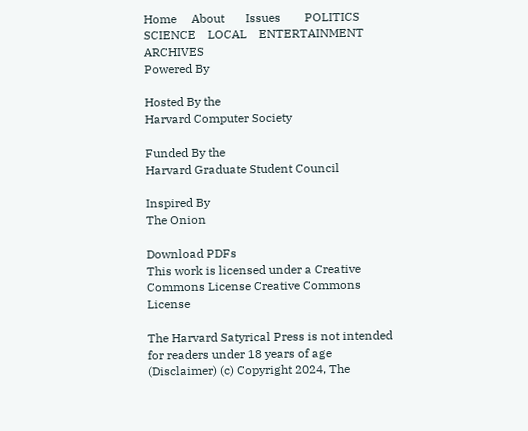Home     About       Issues        POLITICS    SCIENCE    LOCAL    ENTERTAINMENT    ARCHIVES
Powered By

Hosted By the
Harvard Computer Society

Funded By the
Harvard Graduate Student Council

Inspired By
The Onion

Download PDFs
This work is licensed under a Creative Commons License Creative Commons License

The Harvard Satyrical Press is not intended for readers under 18 years of age (Disclaimer) (c) Copyright 2024, The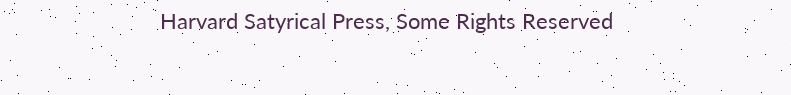Harvard Satyrical Press, Some Rights Reserved